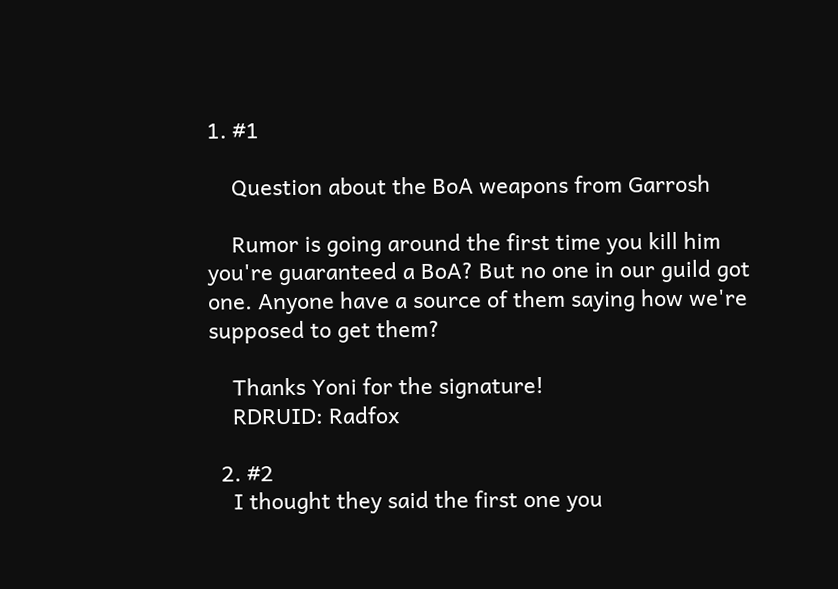1. #1

    Question about the BoA weapons from Garrosh

    Rumor is going around the first time you kill him you're guaranteed a BoA? But no one in our guild got one. Anyone have a source of them saying how we're supposed to get them?

    Thanks Yoni for the signature!
    RDRUID: Radfox

  2. #2
    I thought they said the first one you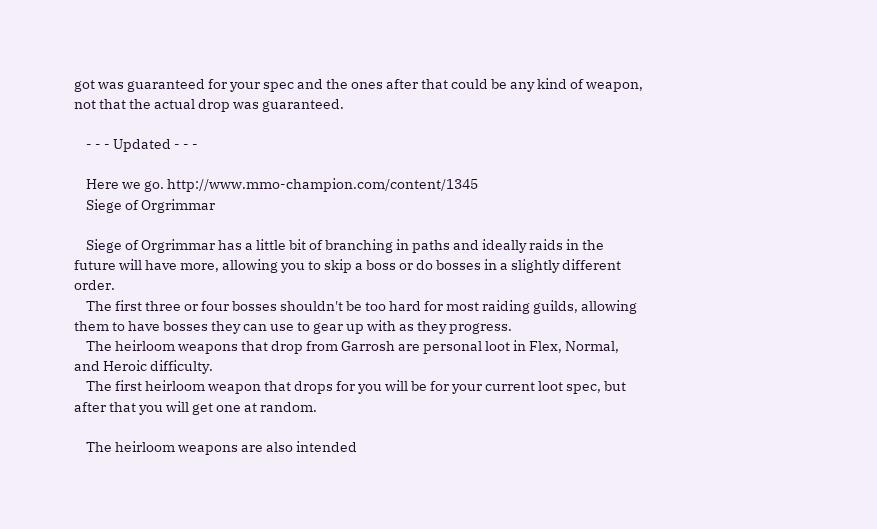got was guaranteed for your spec and the ones after that could be any kind of weapon, not that the actual drop was guaranteed.

    - - - Updated - - -

    Here we go. http://www.mmo-champion.com/content/1345
    Siege of Orgrimmar

    Siege of Orgrimmar has a little bit of branching in paths and ideally raids in the future will have more, allowing you to skip a boss or do bosses in a slightly different order.
    The first three or four bosses shouldn't be too hard for most raiding guilds, allowing them to have bosses they can use to gear up with as they progress.
    The heirloom weapons that drop from Garrosh are personal loot in Flex, Normal, and Heroic difficulty.
    The first heirloom weapon that drops for you will be for your current loot spec, but after that you will get one at random.

    The heirloom weapons are also intended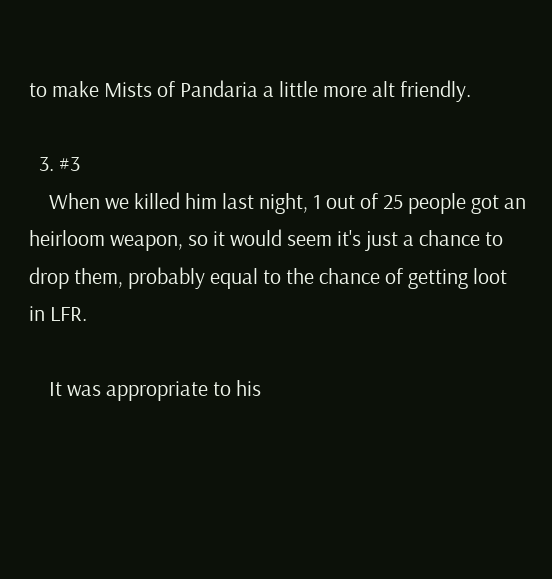to make Mists of Pandaria a little more alt friendly.

  3. #3
    When we killed him last night, 1 out of 25 people got an heirloom weapon, so it would seem it's just a chance to drop them, probably equal to the chance of getting loot in LFR.

    It was appropriate to his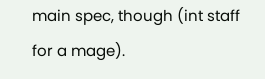main spec, though (int staff for a mage).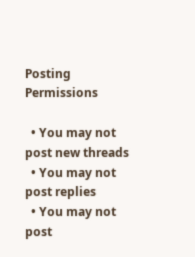Posting Permissions

  • You may not post new threads
  • You may not post replies
  • You may not post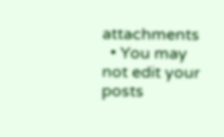attachments
  • You may not edit your posts